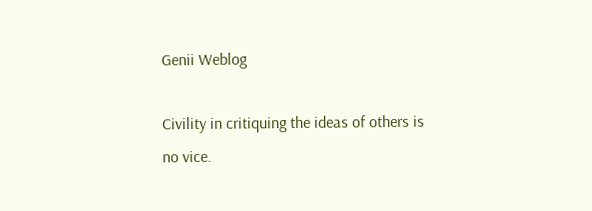Genii Weblog

Civility in critiquing the ideas of others is no vice.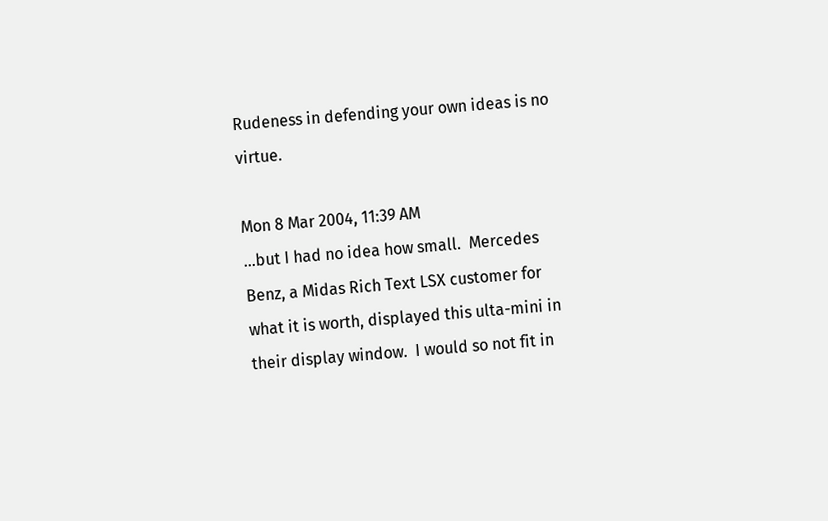Rudeness in defending your own ideas is no virtue.

Mon 8 Mar 2004, 11:39 AM
...but I had no idea how small.  Mercedes Benz, a Midas Rich Text LSX customer for what it is worth, displayed this ulta-mini in their display window.  I would so not fit in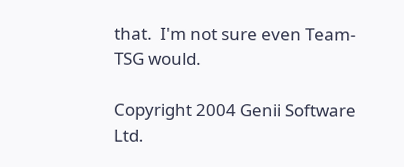that.  I'm not sure even Team-TSG would.

Copyright 2004 Genii Software Ltd.